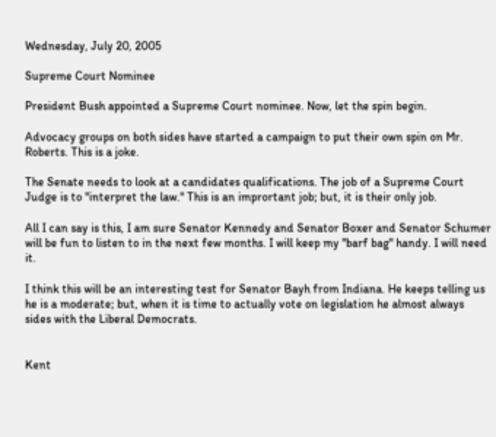Wednesday, July 20, 2005

Supreme Court Nominee

President Bush appointed a Supreme Court nominee. Now, let the spin begin.

Advocacy groups on both sides have started a campaign to put their own spin on Mr. Roberts. This is a joke.

The Senate needs to look at a candidates qualifications. The job of a Supreme Court Judge is to "interpret the law." This is an imprortant job; but, it is their only job.

All I can say is this, I am sure Senator Kennedy and Senator Boxer and Senator Schumer will be fun to listen to in the next few months. I will keep my "barf bag" handy. I will need it.

I think this will be an interesting test for Senator Bayh from Indiana. He keeps telling us he is a moderate; but, when it is time to actually vote on legislation he almost always sides with the Liberal Democrats.


Kent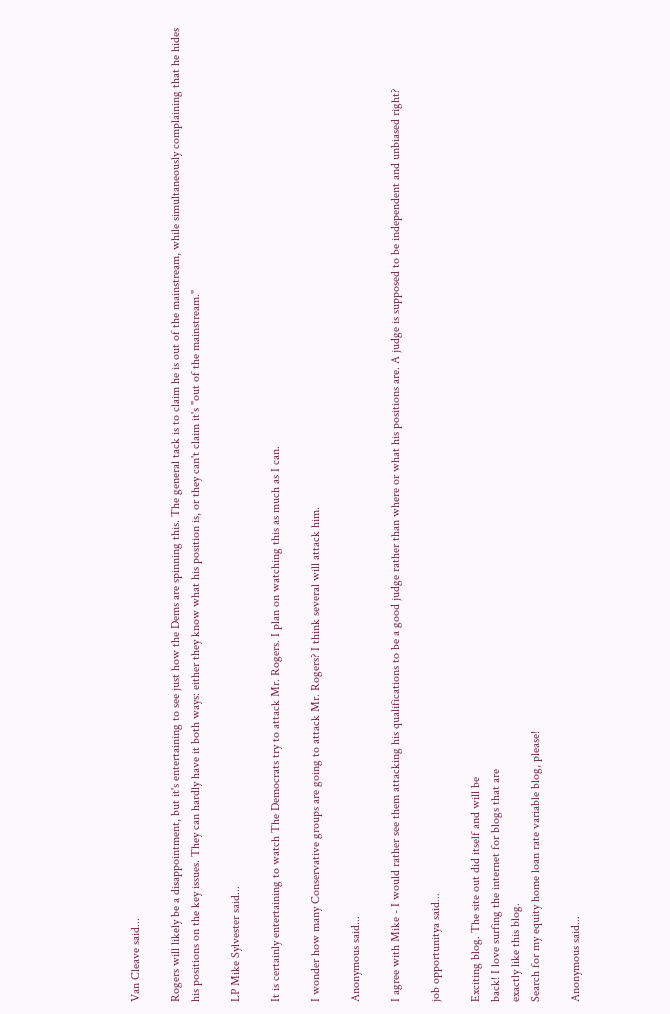Van Cleave said...

Rogers will likely be a disappointment, but it's entertaining to see just how the Dems are spinning this. The general tack is to claim he is out of the mainstream, while simultaneously complaining that he hides his positions on the key issues. They can hardly have it both ways: either they know what his position is, or they can't claim it's "out of the mainstream."

LP Mike Sylvester said...

It is certainly entertaining to watch The Democrats try to attack Mr. Rogers. I plan on watching this as much as I can.

I wonder how many Conservative groups are going to attack Mr. Rogers? I think several will attack him.

Anonymous said...

I agree with Mike - I would rather see them attacking his qualifications to be a good judge rather than where or what his positions are. A judge is supposed to be independent and unbiased right?

job opportunitya said...

Exciting blog. The site out did itself and will be
back! I love surfing the internet for blogs that are
exactly like this blog.
Search for my equity home loan rate variable blog, please!

Anonymous said...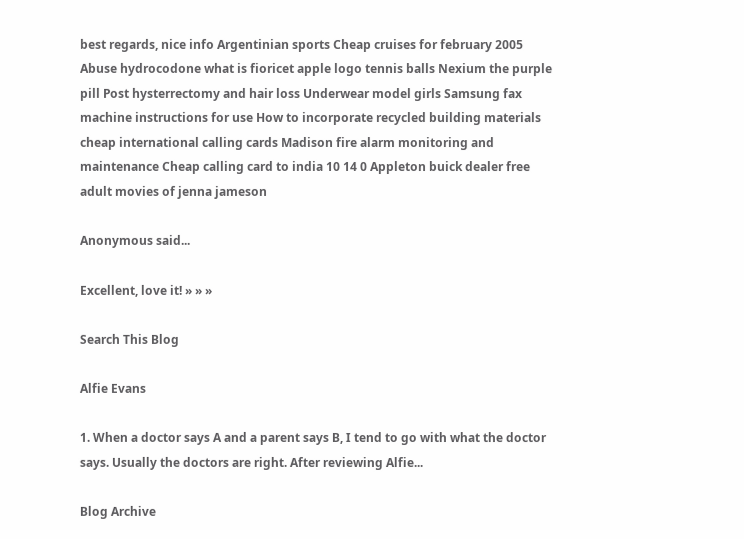best regards, nice info Argentinian sports Cheap cruises for february 2005 Abuse hydrocodone what is fioricet apple logo tennis balls Nexium the purple pill Post hysterrectomy and hair loss Underwear model girls Samsung fax machine instructions for use How to incorporate recycled building materials cheap international calling cards Madison fire alarm monitoring and maintenance Cheap calling card to india 10 14 0 Appleton buick dealer free adult movies of jenna jameson

Anonymous said...

Excellent, love it! » » »

Search This Blog

Alfie Evans

1. When a doctor says A and a parent says B, I tend to go with what the doctor says. Usually the doctors are right. After reviewing Alfie...

Blog Archive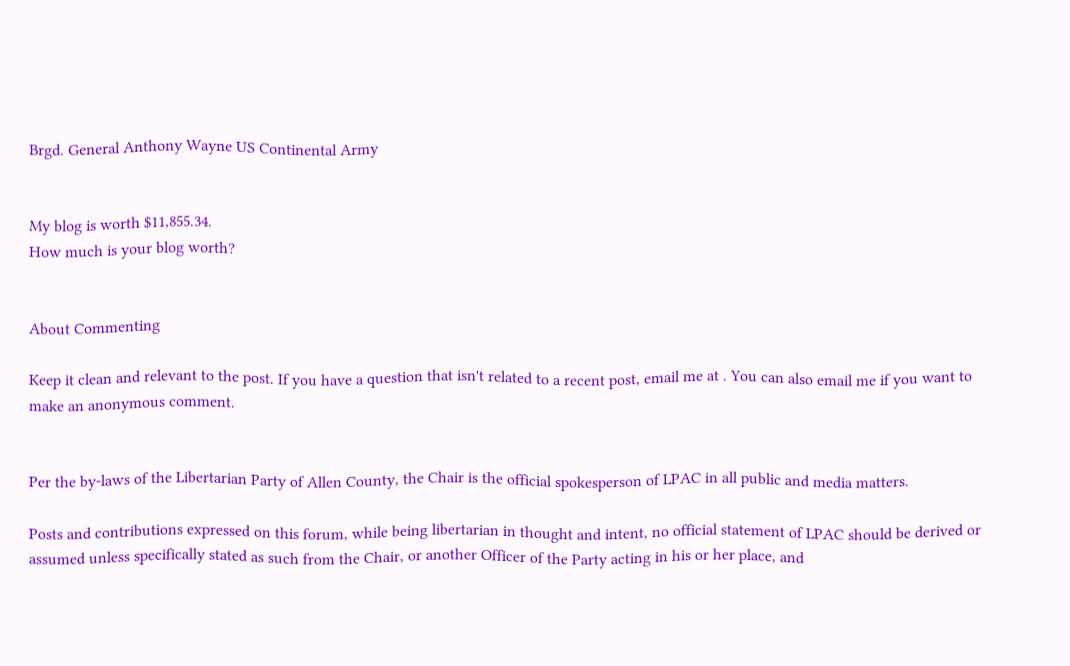Brgd. General Anthony Wayne US Continental Army


My blog is worth $11,855.34.
How much is your blog worth?


About Commenting

Keep it clean and relevant to the post. If you have a question that isn't related to a recent post, email me at . You can also email me if you want to make an anonymous comment.


Per the by-laws of the Libertarian Party of Allen County, the Chair is the official spokesperson of LPAC in all public and media matters.

Posts and contributions expressed on this forum, while being libertarian in thought and intent, no official statement of LPAC should be derived or assumed unless specifically stated as such from the Chair, or another Officer of the Party acting in his or her place, and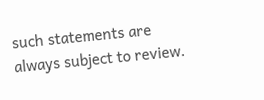such statements are always subject to review.